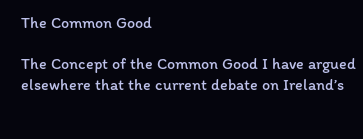The Common Good

The Concept of the Common Good I have argued elsewhere that the current debate on Ireland’s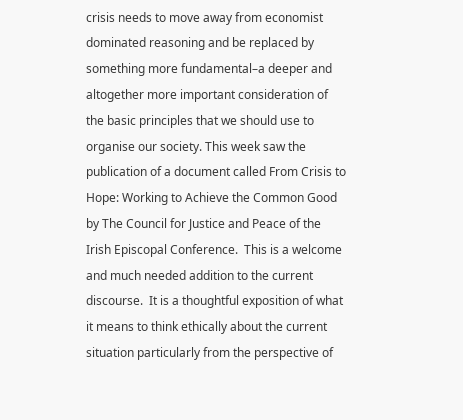crisis needs to move away from economist dominated reasoning and be replaced by something more fundamental–a deeper and altogether more important consideration of the basic principles that we should use to organise our society. This week saw the publication of a document called From Crisis to Hope: Working to Achieve the Common Good by The Council for Justice and Peace of the Irish Episcopal Conference.  This is a welcome and much needed addition to the current discourse.  It is a thoughtful exposition of what it means to think ethically about the current situation particularly from the perspective of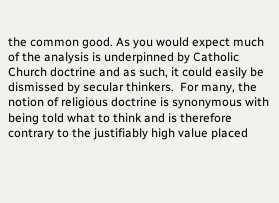the common good. As you would expect much of the analysis is underpinned by Catholic Church doctrine and as such, it could easily be dismissed by secular thinkers.  For many, the notion of religious doctrine is synonymous with being told what to think and is therefore contrary to the justifiably high value placed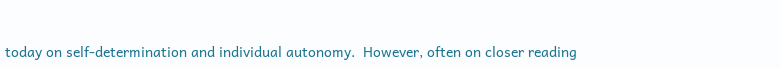today on self-determination and individual autonomy.  However, often on closer reading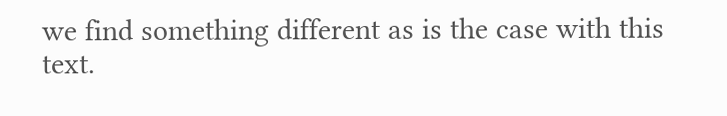we find something different as is the case with this text.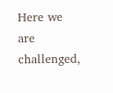Here we are challenged,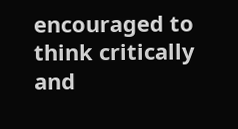encouraged to think critically and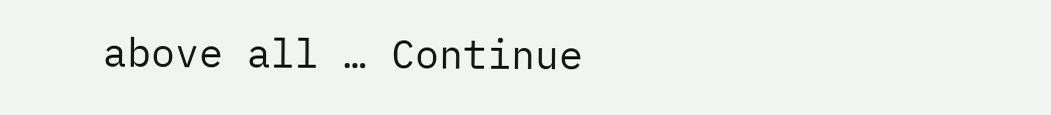above all … Continue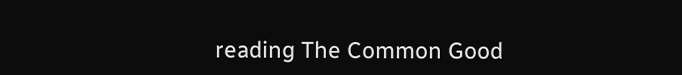reading The Common Good